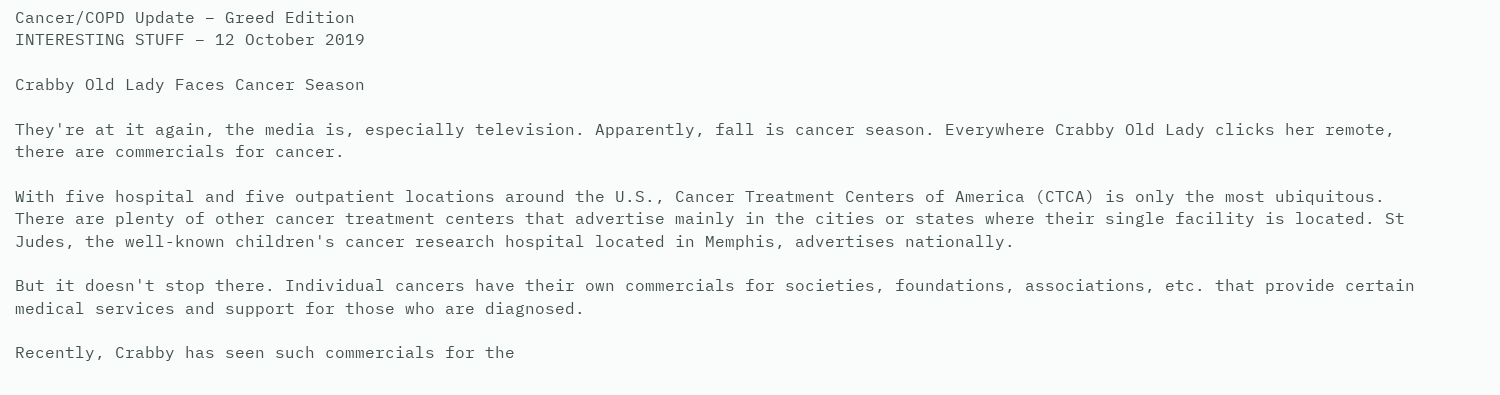Cancer/COPD Update – Greed Edition
INTERESTING STUFF – 12 October 2019

Crabby Old Lady Faces Cancer Season

They're at it again, the media is, especially television. Apparently, fall is cancer season. Everywhere Crabby Old Lady clicks her remote, there are commercials for cancer.

With five hospital and five outpatient locations around the U.S., Cancer Treatment Centers of America (CTCA) is only the most ubiquitous. There are plenty of other cancer treatment centers that advertise mainly in the cities or states where their single facility is located. St Judes, the well-known children's cancer research hospital located in Memphis, advertises nationally.

But it doesn't stop there. Individual cancers have their own commercials for societies, foundations, associations, etc. that provide certain medical services and support for those who are diagnosed.

Recently, Crabby has seen such commercials for the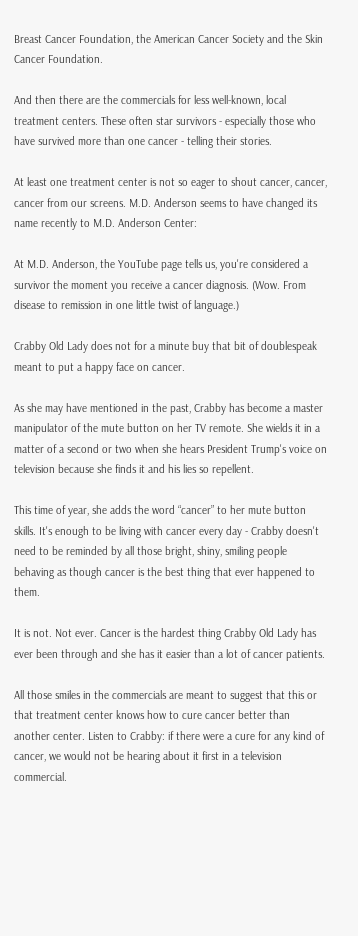Breast Cancer Foundation, the American Cancer Society and the Skin Cancer Foundation.

And then there are the commercials for less well-known, local treatment centers. These often star survivors - especially those who have survived more than one cancer - telling their stories.

At least one treatment center is not so eager to shout cancer, cancer, cancer from our screens. M.D. Anderson seems to have changed its name recently to M.D. Anderson Center:

At M.D. Anderson, the YouTube page tells us, you're considered a survivor the moment you receive a cancer diagnosis. (Wow. From disease to remission in one little twist of language.)

Crabby Old Lady does not for a minute buy that bit of doublespeak meant to put a happy face on cancer.

As she may have mentioned in the past, Crabby has become a master manipulator of the mute button on her TV remote. She wields it in a matter of a second or two when she hears President Trump's voice on television because she finds it and his lies so repellent.

This time of year, she adds the word “cancer” to her mute button skills. It's enough to be living with cancer every day - Crabby doesn't need to be reminded by all those bright, shiny, smiling people behaving as though cancer is the best thing that ever happened to them.

It is not. Not ever. Cancer is the hardest thing Crabby Old Lady has ever been through and she has it easier than a lot of cancer patients.

All those smiles in the commercials are meant to suggest that this or that treatment center knows how to cure cancer better than another center. Listen to Crabby: if there were a cure for any kind of cancer, we would not be hearing about it first in a television commercial.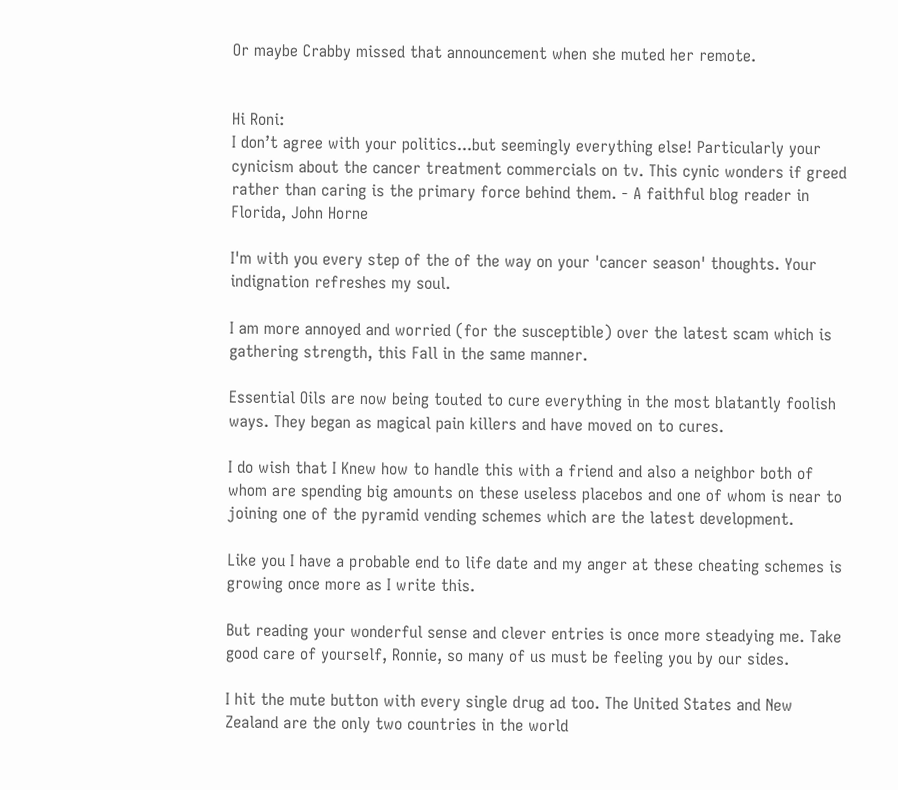Or maybe Crabby missed that announcement when she muted her remote.


Hi Roni:
I don’t agree with your politics...but seemingly everything else! Particularly your cynicism about the cancer treatment commercials on tv. This cynic wonders if greed rather than caring is the primary force behind them. - A faithful blog reader in Florida, John Horne

I'm with you every step of the of the way on your 'cancer season' thoughts. Your indignation refreshes my soul.

I am more annoyed and worried (for the susceptible) over the latest scam which is gathering strength, this Fall in the same manner.

Essential Oils are now being touted to cure everything in the most blatantly foolish ways. They began as magical pain killers and have moved on to cures.

I do wish that I Knew how to handle this with a friend and also a neighbor both of whom are spending big amounts on these useless placebos and one of whom is near to joining one of the pyramid vending schemes which are the latest development.

Like you I have a probable end to life date and my anger at these cheating schemes is growing once more as I write this.

But reading your wonderful sense and clever entries is once more steadying me. Take good care of yourself, Ronnie, so many of us must be feeling you by our sides.

I hit the mute button with every single drug ad too. The United States and New Zealand are the only two countries in the world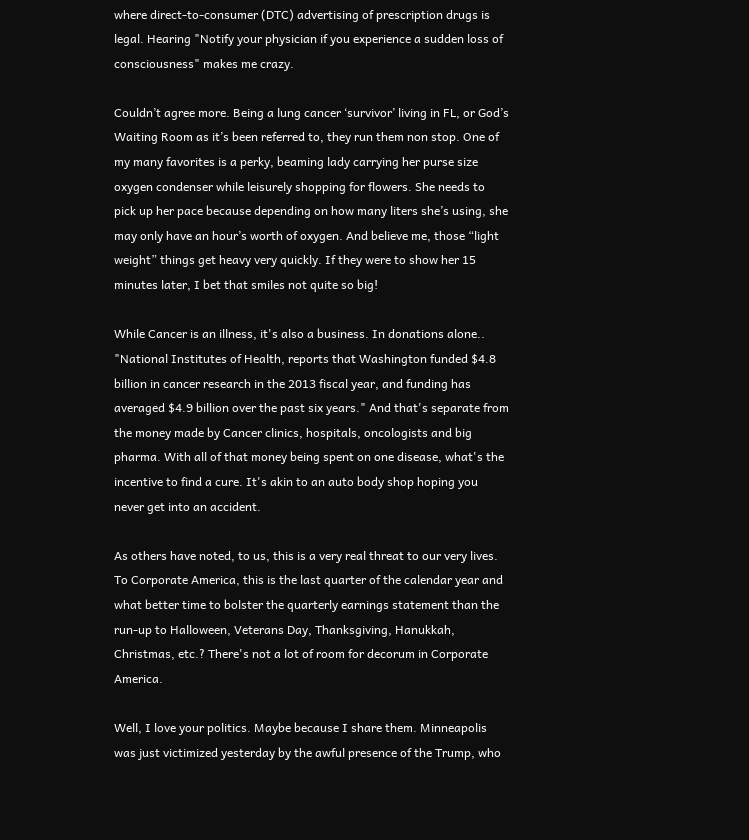where direct-to-consumer (DTC) advertising of prescription drugs is legal. Hearing "Notify your physician if you experience a sudden loss of consciousness" makes me crazy.

Couldn’t agree more. Being a lung cancer ‘survivor’ living in FL, or God’s Waiting Room as it’s been referred to, they run them non stop. One of my many favorites is a perky, beaming lady carrying her purse size oxygen condenser while leisurely shopping for flowers. She needs to pick up her pace because depending on how many liters she’s using, she may only have an hour’s worth of oxygen. And believe me, those “light weight” things get heavy very quickly. If they were to show her 15 minutes later, I bet that smiles not quite so big!

While Cancer is an illness, it's also a business. In donations alone.. "National Institutes of Health, reports that Washington funded $4.8 billion in cancer research in the 2013 fiscal year, and funding has averaged $4.9 billion over the past six years." And that's separate from the money made by Cancer clinics, hospitals, oncologists and big pharma. With all of that money being spent on one disease, what's the incentive to find a cure. It's akin to an auto body shop hoping you never get into an accident.

As others have noted, to us, this is a very real threat to our very lives. To Corporate America, this is the last quarter of the calendar year and what better time to bolster the quarterly earnings statement than the run-up to Halloween, Veterans Day, Thanksgiving, Hanukkah, Christmas, etc.? There's not a lot of room for decorum in Corporate America.

Well, I love your politics. Maybe because I share them. Minneapolis was just victimized yesterday by the awful presence of the Trump, who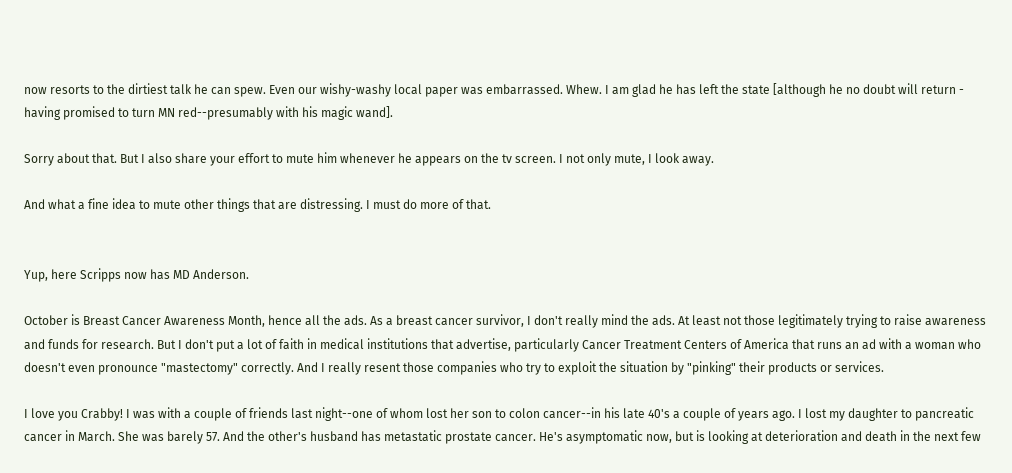now resorts to the dirtiest talk he can spew. Even our wishy-washy local paper was embarrassed. Whew. I am glad he has left the state [although he no doubt will return - having promised to turn MN red--presumably with his magic wand].

Sorry about that. But I also share your effort to mute him whenever he appears on the tv screen. I not only mute, I look away.

And what a fine idea to mute other things that are distressing. I must do more of that.


Yup, here Scripps now has MD Anderson.

October is Breast Cancer Awareness Month, hence all the ads. As a breast cancer survivor, I don't really mind the ads. At least not those legitimately trying to raise awareness and funds for research. But I don't put a lot of faith in medical institutions that advertise, particularly Cancer Treatment Centers of America that runs an ad with a woman who doesn't even pronounce "mastectomy" correctly. And I really resent those companies who try to exploit the situation by "pinking" their products or services.

I love you Crabby! I was with a couple of friends last night--one of whom lost her son to colon cancer--in his late 40's a couple of years ago. I lost my daughter to pancreatic cancer in March. She was barely 57. And the other's husband has metastatic prostate cancer. He's asymptomatic now, but is looking at deterioration and death in the next few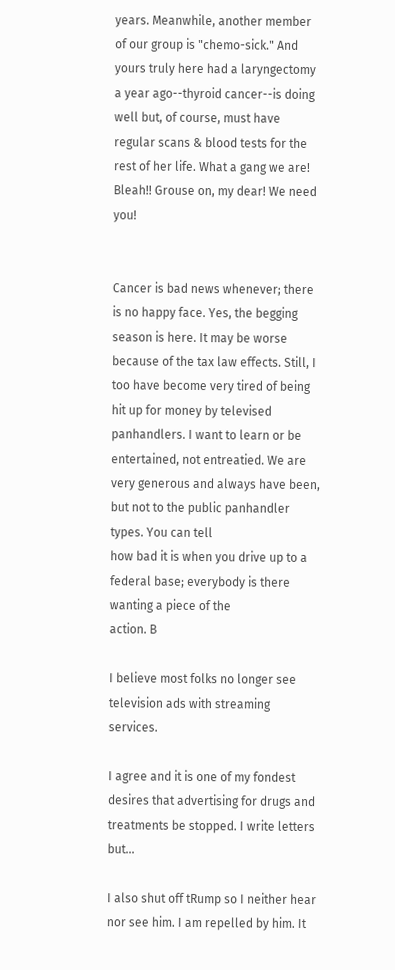years. Meanwhile, another member of our group is "chemo-sick." And yours truly here had a laryngectomy a year ago--thyroid cancer--is doing well but, of course, must have regular scans & blood tests for the rest of her life. What a gang we are! Bleah!! Grouse on, my dear! We need you!


Cancer is bad news whenever; there is no happy face. Yes, the begging season is here. It may be worse because of the tax law effects. Still, I too have become very tired of being hit up for money by televised panhandlers. I want to learn or be entertained, not entreatied. We are very generous and always have been, but not to the public panhandler types. You can tell
how bad it is when you drive up to a federal base; everybody is there wanting a piece of the
action. B

I believe most folks no longer see television ads with streaming services.

I agree and it is one of my fondest desires that advertising for drugs and treatments be stopped. I write letters but...

I also shut off tRump so I neither hear nor see him. I am repelled by him. It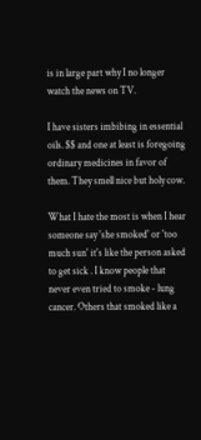is in large part why I no longer watch the news on TV.

I have sisters imbibing in essential oils. $$ and one at least is foregoing ordinary medicines in favor of them. They smell nice but holy cow.

What I hate the most is when I hear someone say 'she smoked' or 'too much sun' it's like the person asked to get sick . I know people that never even tried to smoke - lung cancer. Others that smoked like a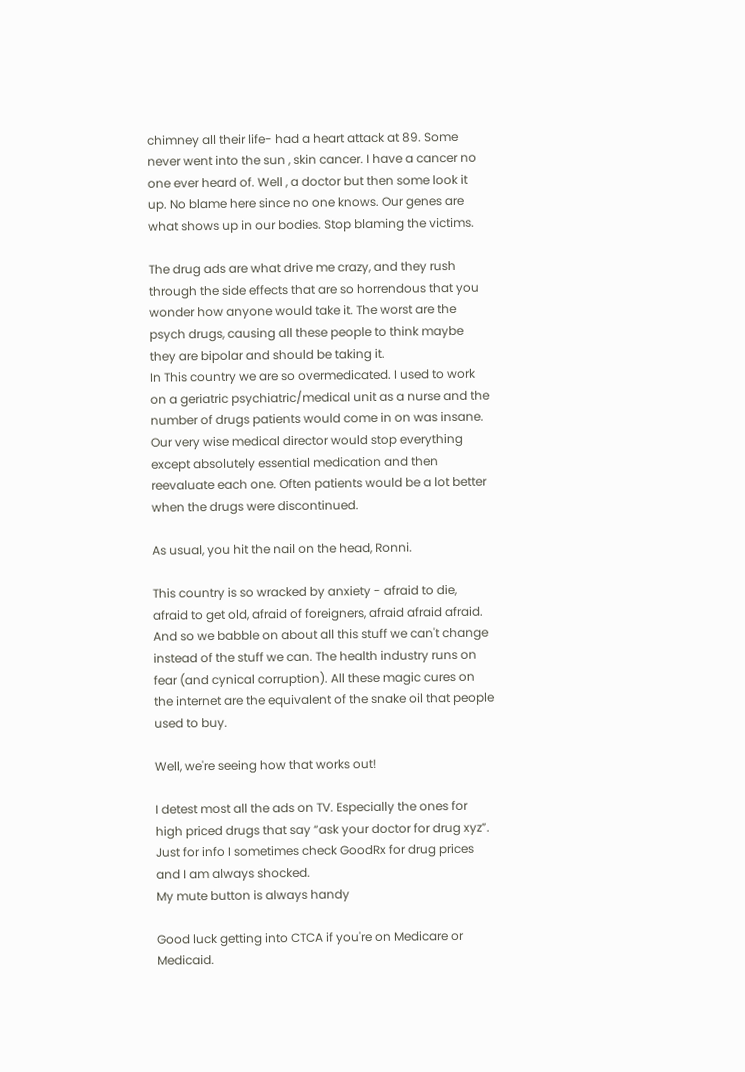chimney all their life- had a heart attack at 89. Some never went into the sun , skin cancer. I have a cancer no one ever heard of. Well , a doctor but then some look it up. No blame here since no one knows. Our genes are what shows up in our bodies. Stop blaming the victims.

The drug ads are what drive me crazy, and they rush through the side effects that are so horrendous that you wonder how anyone would take it. The worst are the psych drugs, causing all these people to think maybe they are bipolar and should be taking it.
In This country we are so overmedicated. I used to work on a geriatric psychiatric/medical unit as a nurse and the number of drugs patients would come in on was insane. Our very wise medical director would stop everything except absolutely essential medication and then reevaluate each one. Often patients would be a lot better when the drugs were discontinued.

As usual, you hit the nail on the head, Ronni.

This country is so wracked by anxiety - afraid to die, afraid to get old, afraid of foreigners, afraid afraid afraid. And so we babble on about all this stuff we can't change instead of the stuff we can. The health industry runs on fear (and cynical corruption). All these magic cures on the internet are the equivalent of the snake oil that people used to buy.

Well, we're seeing how that works out!

I detest most all the ads on TV. Especially the ones for high priced drugs that say “ask your doctor for drug xyz”. Just for info I sometimes check GoodRx for drug prices and I am always shocked.
My mute button is always handy

Good luck getting into CTCA if you're on Medicare or Medicaid.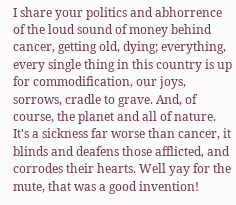I share your politics and abhorrence of the loud sound of money behind cancer, getting old, dying; everything, every single thing in this country is up for commodification, our joys, sorrows, cradle to grave. And, of course, the planet and all of nature. It's a sickness far worse than cancer, it blinds and deafens those afflicted, and corrodes their hearts. Well yay for the mute, that was a good invention!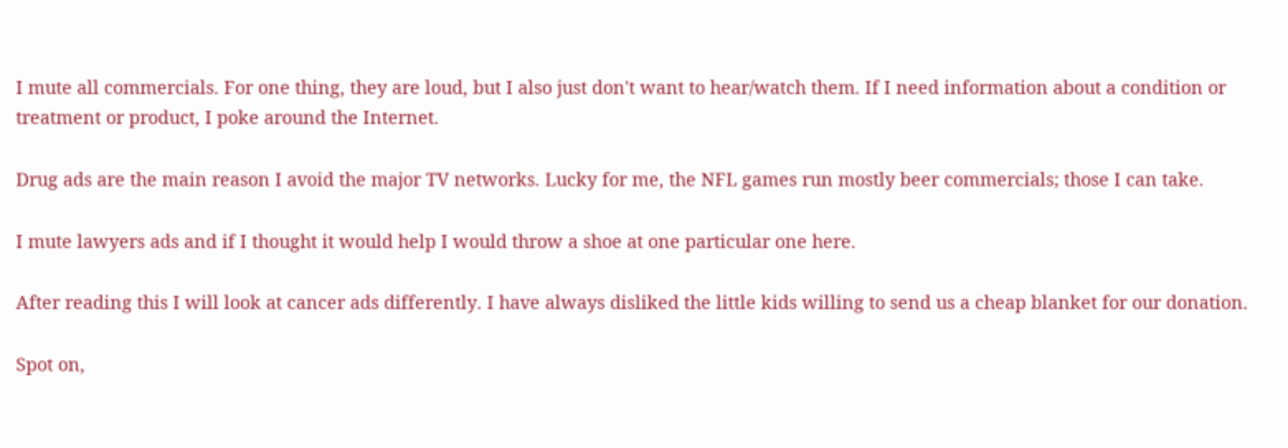I mute all commercials. For one thing, they are loud, but I also just don't want to hear/watch them. If I need information about a condition or treatment or product, I poke around the Internet.

Drug ads are the main reason I avoid the major TV networks. Lucky for me, the NFL games run mostly beer commercials; those I can take.

I mute lawyers ads and if I thought it would help I would throw a shoe at one particular one here.

After reading this I will look at cancer ads differently. I have always disliked the little kids willing to send us a cheap blanket for our donation.

Spot on,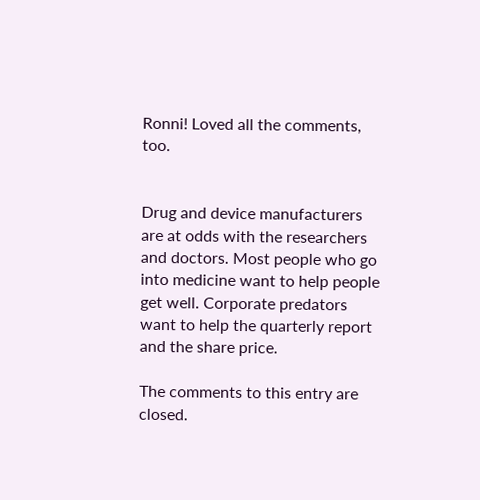Ronni! Loved all the comments, too.


Drug and device manufacturers are at odds with the researchers and doctors. Most people who go into medicine want to help people get well. Corporate predators want to help the quarterly report and the share price.

The comments to this entry are closed.